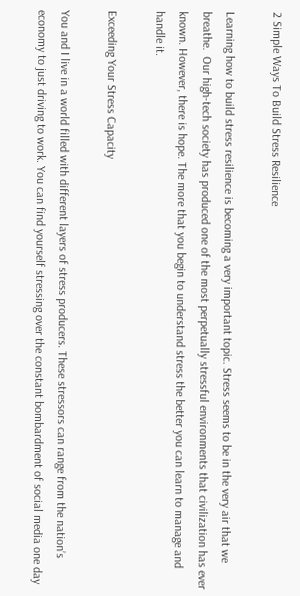2 Simple Ways To Build Stress Resilience

Learning how to build stress resilience is becoming a very important topic. Stress seems to be in the very air that we breathe.  Our high-tech society has produced one of the most perpetually stressful environments that civilization has ever known. However, there is hope. The more that you begin to understand stress the better you can learn to manage and handle it.

Exceeding Your Stress Capacity

You and I live in a world filled with different layers of stress producers. These stressors can range from the nation’s economy to just driving to work. You can find yourself stressing over the constant bombardment of social media one day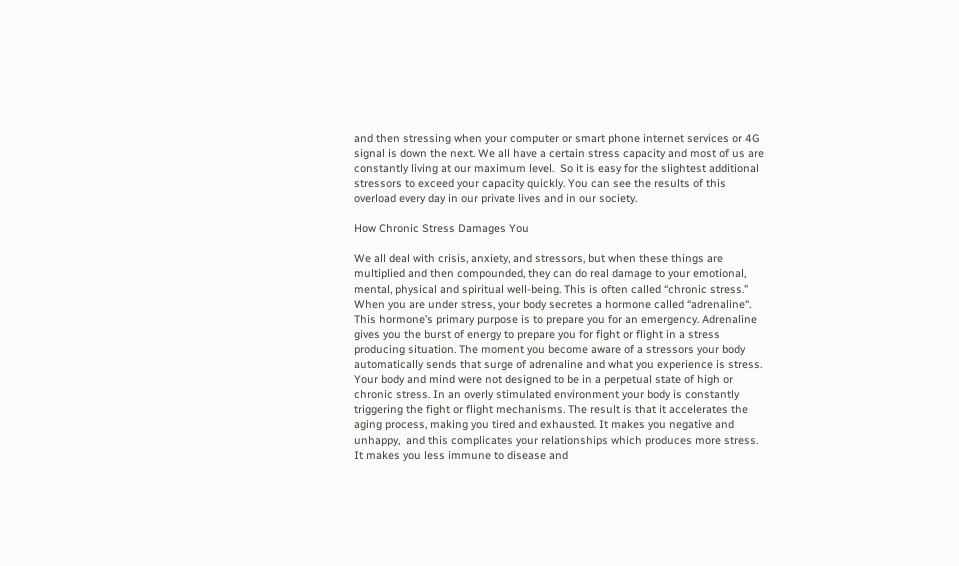and then stressing when your computer or smart phone internet services or 4G signal is down the next. We all have a certain stress capacity and most of us are constantly living at our maximum level.  So it is easy for the slightest additional stressors to exceed your capacity quickly. You can see the results of this overload every day in our private lives and in our society.

How Chronic Stress Damages You

We all deal with crisis, anxiety, and stressors, but when these things are multiplied and then compounded, they can do real damage to your emotional, mental, physical and spiritual well-being. This is often called “chronic stress.” When you are under stress, your body secretes a hormone called “adrenaline“. This hormone’s primary purpose is to prepare you for an emergency. Adrenaline gives you the burst of energy to prepare you for fight or flight in a stress producing situation. The moment you become aware of a stressors your body automatically sends that surge of adrenaline and what you experience is stress. Your body and mind were not designed to be in a perpetual state of high or chronic stress. In an overly stimulated environment your body is constantly triggering the fight or flight mechanisms. The result is that it accelerates the aging process, making you tired and exhausted. It makes you negative and unhappy,  and this complicates your relationships which produces more stress. It makes you less immune to disease and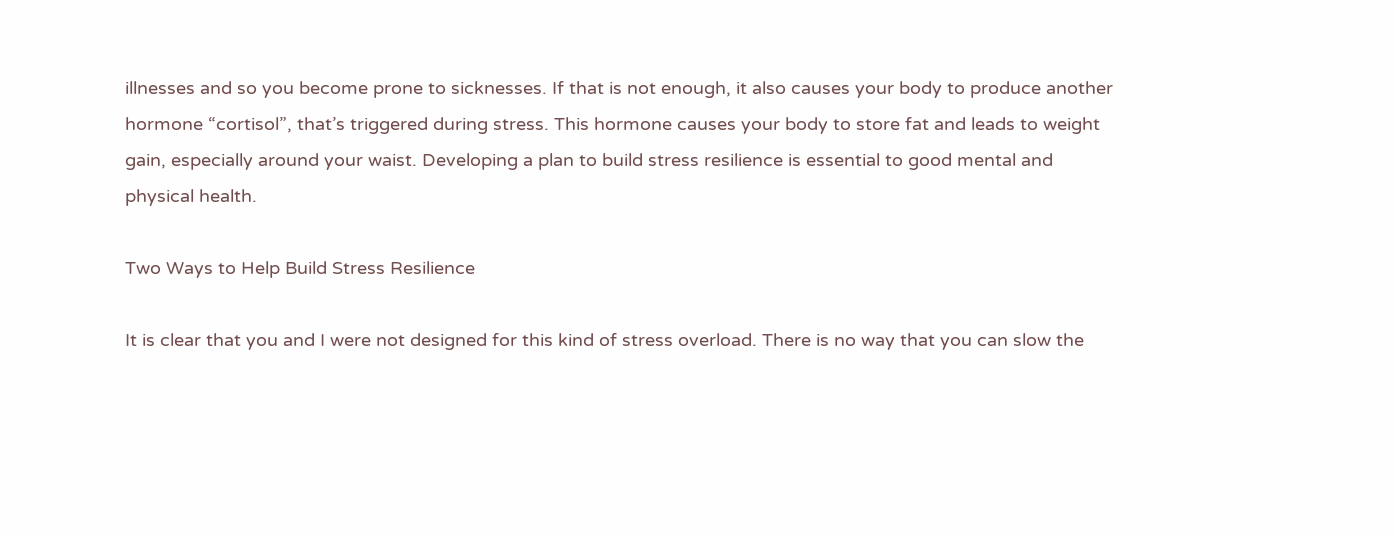illnesses and so you become prone to sicknesses. If that is not enough, it also causes your body to produce another hormone “cortisol”, that’s triggered during stress. This hormone causes your body to store fat and leads to weight gain, especially around your waist. Developing a plan to build stress resilience is essential to good mental and physical health.

Two Ways to Help Build Stress Resilience

It is clear that you and I were not designed for this kind of stress overload. There is no way that you can slow the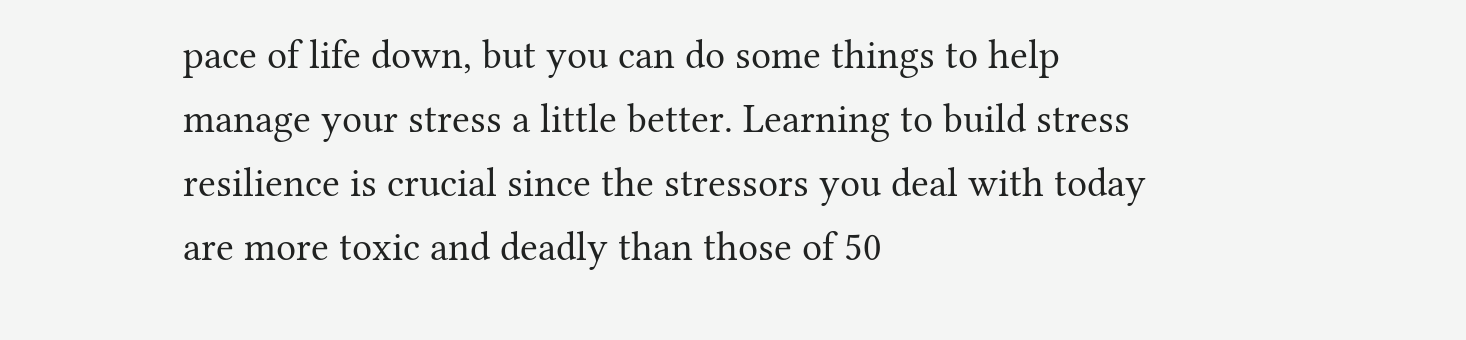pace of life down, but you can do some things to help manage your stress a little better. Learning to build stress resilience is crucial since the stressors you deal with today are more toxic and deadly than those of 50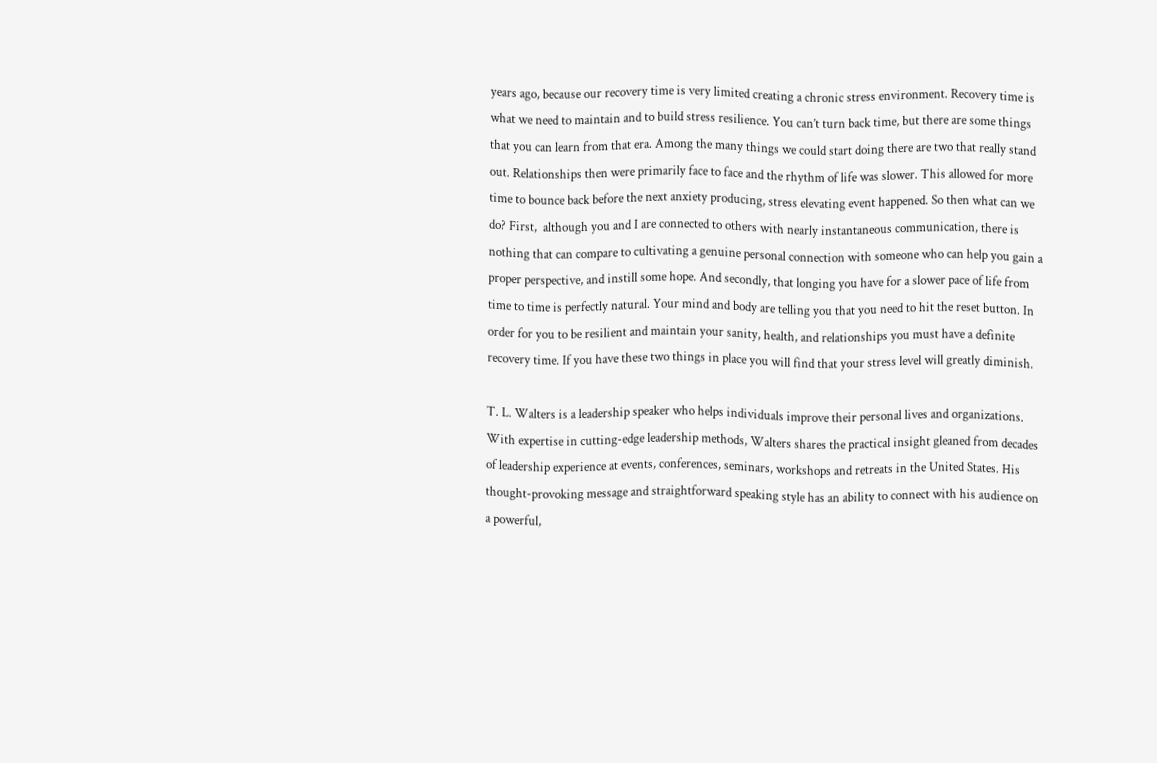years ago, because our recovery time is very limited creating a chronic stress environment. Recovery time is what we need to maintain and to build stress resilience. You can’t turn back time, but there are some things that you can learn from that era. Among the many things we could start doing there are two that really stand out. Relationships then were primarily face to face and the rhythm of life was slower. This allowed for more time to bounce back before the next anxiety producing, stress elevating event happened. So then what can we do? First,  although you and I are connected to others with nearly instantaneous communication, there is nothing that can compare to cultivating a genuine personal connection with someone who can help you gain a proper perspective, and instill some hope. And secondly, that longing you have for a slower pace of life from time to time is perfectly natural. Your mind and body are telling you that you need to hit the reset button. In order for you to be resilient and maintain your sanity, health, and relationships you must have a definite recovery time. If you have these two things in place you will find that your stress level will greatly diminish.

T. L. Walters is a leadership speaker who helps individuals improve their personal lives and organizations. With expertise in cutting-edge leadership methods, Walters shares the practical insight gleaned from decades of leadership experience at events, conferences, seminars, workshops and retreats in the United States. His thought-provoking message and straightforward speaking style has an ability to connect with his audience on a powerful,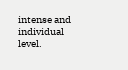intense and individual level.